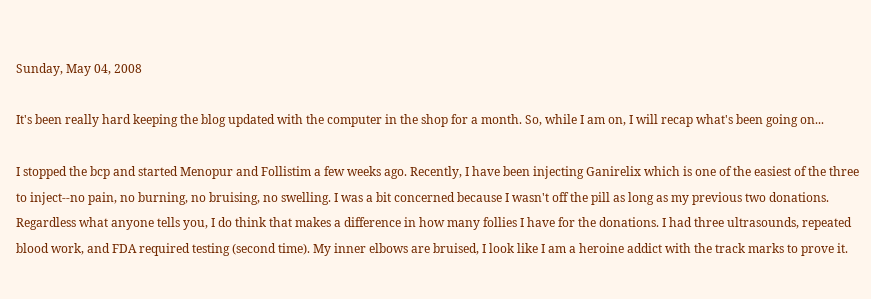Sunday, May 04, 2008

It's been really hard keeping the blog updated with the computer in the shop for a month. So, while I am on, I will recap what's been going on...

I stopped the bcp and started Menopur and Follistim a few weeks ago. Recently, I have been injecting Ganirelix which is one of the easiest of the three to inject--no pain, no burning, no bruising, no swelling. I was a bit concerned because I wasn't off the pill as long as my previous two donations. Regardless what anyone tells you, I do think that makes a difference in how many follies I have for the donations. I had three ultrasounds, repeated blood work, and FDA required testing (second time). My inner elbows are bruised, I look like I am a heroine addict with the track marks to prove it.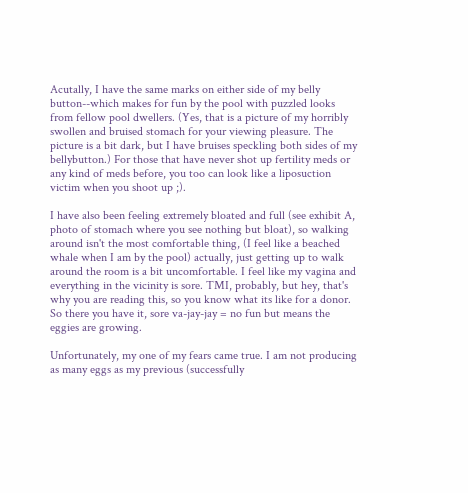Acutally, I have the same marks on either side of my belly button--which makes for fun by the pool with puzzled looks from fellow pool dwellers. (Yes, that is a picture of my horribly swollen and bruised stomach for your viewing pleasure. The picture is a bit dark, but I have bruises speckling both sides of my bellybutton.) For those that have never shot up fertility meds or any kind of meds before, you too can look like a liposuction victim when you shoot up ;).

I have also been feeling extremely bloated and full (see exhibit A, photo of stomach where you see nothing but bloat), so walking around isn't the most comfortable thing, (I feel like a beached whale when I am by the pool) actually, just getting up to walk around the room is a bit uncomfortable. I feel like my vagina and everything in the vicinity is sore. TMI, probably, but hey, that's why you are reading this, so you know what its like for a donor. So there you have it, sore va-jay-jay = no fun but means the eggies are growing.

Unfortunately, my one of my fears came true. I am not producing as many eggs as my previous (successfully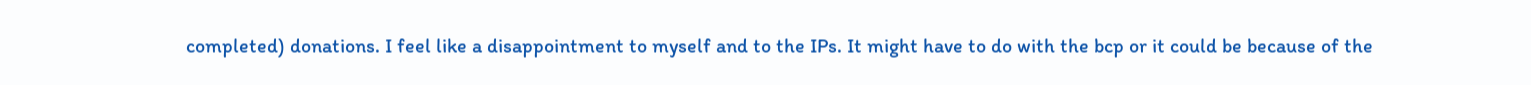completed) donations. I feel like a disappointment to myself and to the IPs. It might have to do with the bcp or it could be because of the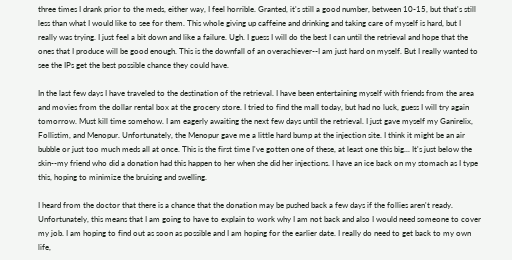three times I drank prior to the meds, either way, I feel horrible. Granted, it's still a good number, between 10-15, but that's still less than what I would like to see for them. This whole giving up caffeine and drinking and taking care of myself is hard, but I really was trying. I just feel a bit down and like a failure. Ugh. I guess I will do the best I can until the retrieval and hope that the ones that I produce will be good enough. This is the downfall of an overachiever--I am just hard on myself. But I really wanted to see the IPs get the best possible chance they could have.

In the last few days I have traveled to the destination of the retrieval. I have been entertaining myself with friends from the area and movies from the dollar rental box at the grocery store. I tried to find the mall today, but had no luck, guess I will try again tomorrow. Must kill time somehow. I am eagerly awaiting the next few days until the retrieval. I just gave myself my Ganirelix, Follistim, and Menopur. Unfortunately, the Menopur gave me a little hard bump at the injection site. I think it might be an air bubble or just too much meds all at once. This is the first time I've gotten one of these, at least one this big... It's just below the skin--my friend who did a donation had this happen to her when she did her injections. I have an ice back on my stomach as I type this, hoping to minimize the bruising and swelling.

I heard from the doctor that there is a chance that the donation may be pushed back a few days if the follies aren't ready. Unfortunately, this means that I am going to have to explain to work why I am not back and also I would need someone to cover my job. I am hoping to find out as soon as possible and I am hoping for the earlier date. I really do need to get back to my own life,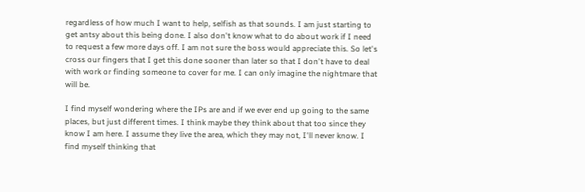regardless of how much I want to help, selfish as that sounds. I am just starting to get antsy about this being done. I also don't know what to do about work if I need to request a few more days off. I am not sure the boss would appreciate this. So let's cross our fingers that I get this done sooner than later so that I don't have to deal with work or finding someone to cover for me. I can only imagine the nightmare that will be.

I find myself wondering where the IPs are and if we ever end up going to the same places, but just different times. I think maybe they think about that too since they know I am here. I assume they live the area, which they may not, I'll never know. I find myself thinking that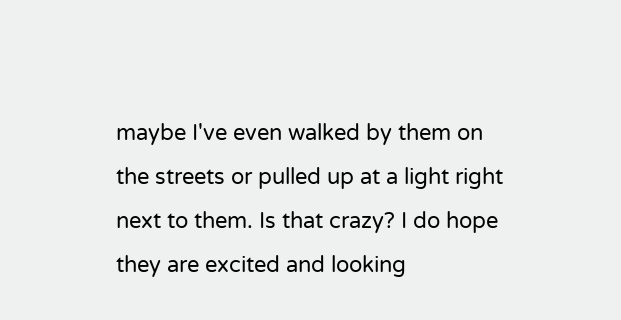maybe I've even walked by them on the streets or pulled up at a light right next to them. Is that crazy? I do hope they are excited and looking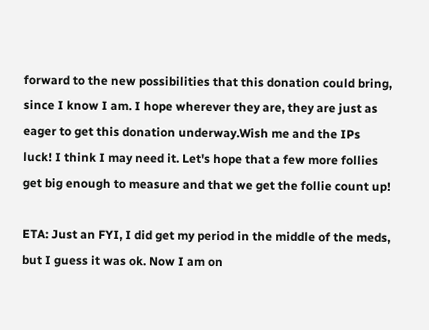forward to the new possibilities that this donation could bring, since I know I am. I hope wherever they are, they are just as eager to get this donation underway.Wish me and the IPs luck! I think I may need it. Let's hope that a few more follies get big enough to measure and that we get the follie count up!

ETA: Just an FYI, I did get my period in the middle of the meds, but I guess it was ok. Now I am on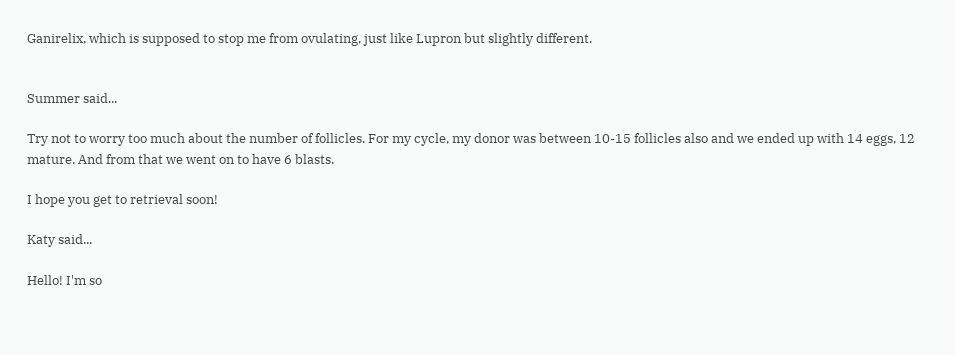Ganirelix, which is supposed to stop me from ovulating, just like Lupron but slightly different.


Summer said...

Try not to worry too much about the number of follicles. For my cycle, my donor was between 10-15 follicles also and we ended up with 14 eggs, 12 mature. And from that we went on to have 6 blasts.

I hope you get to retrieval soon!

Katy said...

Hello! I'm so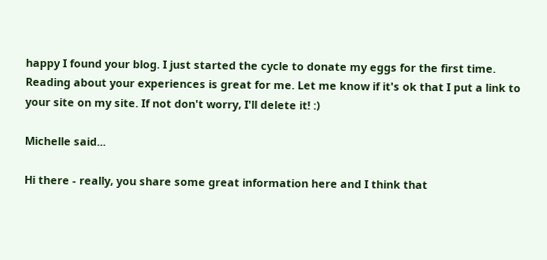happy I found your blog. I just started the cycle to donate my eggs for the first time. Reading about your experiences is great for me. Let me know if it's ok that I put a link to your site on my site. If not don't worry, I'll delete it! :)

Michelle said...

Hi there - really, you share some great information here and I think that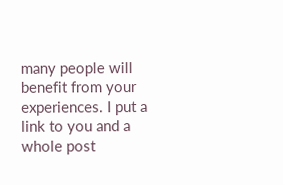many people will benefit from your experiences. I put a link to you and a whole post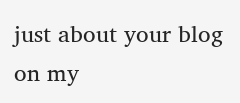just about your blog on my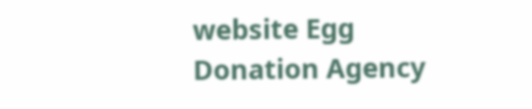website Egg Donation Agency